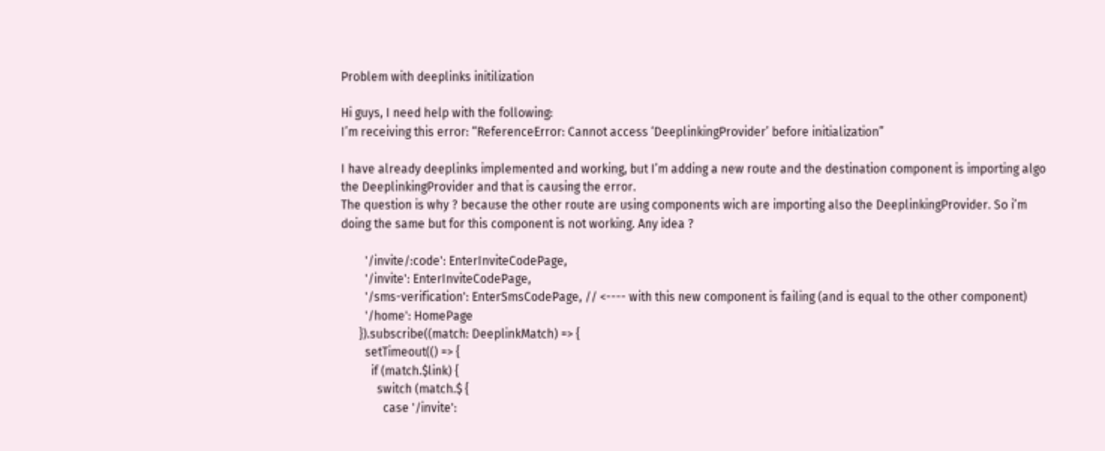Problem with deeplinks initilization

Hi guys, I need help with the following:
I’m receiving this error: “ReferenceError: Cannot access ‘DeeplinkingProvider’ before initialization”

I have already deeplinks implemented and working, but I’m adding a new route and the destination component is importing algo the DeeplinkingProvider and that is causing the error.
The question is why ? because the other route are using components wich are importing also the DeeplinkingProvider. So i’m doing the same but for this component is not working. Any idea ?

        '/invite/:code': EnterInviteCodePage,
        '/invite': EnterInviteCodePage,
        '/sms-verification': EnterSmsCodePage, // <---- with this new component is failing (and is equal to the other component)
        '/home': HomePage
      }).subscribe((match: DeeplinkMatch) => {
        setTimeout(() => {
          if (match.$link) {
            switch (match.$ {
              case '/invite':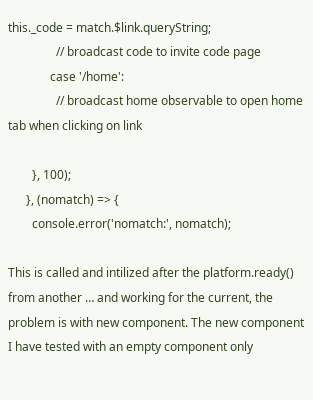this._code = match.$link.queryString;
                // broadcast code to invite code page
              case '/home':
                // broadcast home observable to open home tab when clicking on link

        }, 100);
      }, (nomatch) => {
        console.error('nomatch:', nomatch);

This is called and intilized after the platform.ready() from another … and working for the current, the problem is with new component. The new component I have tested with an empty component only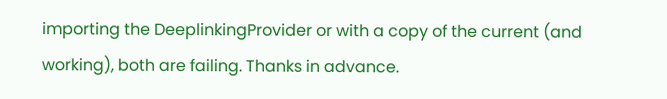importing the DeeplinkingProvider or with a copy of the current (and working), both are failing. Thanks in advance.